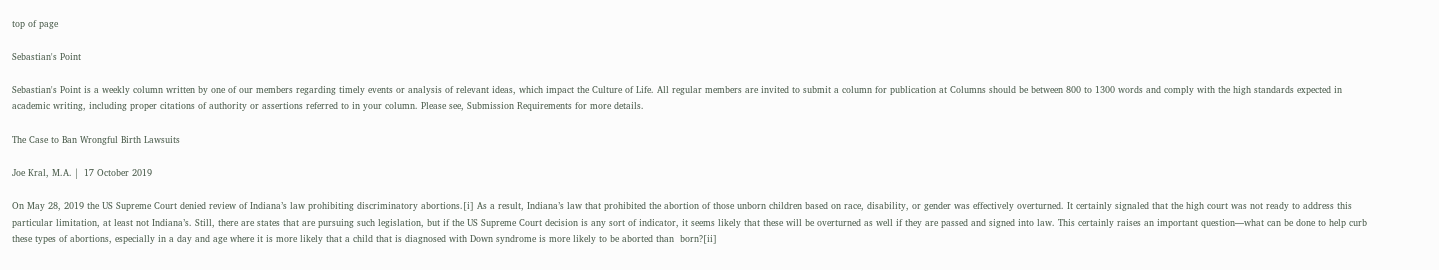top of page

Sebastian's Point

Sebastian's Point is a weekly column written by one of our members regarding timely events or analysis of relevant ideas, which impact the Culture of Life. All regular members are invited to submit a column for publication at Columns should be between 800 to 1300 words and comply with the high standards expected in academic writing, including proper citations of authority or assertions referred to in your column. Please see, Submission Requirements for more details.

The Case to Ban Wrongful Birth Lawsuits

Joe Kral, M.A. |  17 October 2019

On May 28, 2019 the US Supreme Court denied review of Indiana’s law prohibiting discriminatory abortions.[i] As a result, Indiana’s law that prohibited the abortion of those unborn children based on race, disability, or gender was effectively overturned. It certainly signaled that the high court was not ready to address this particular limitation, at least not Indiana’s. Still, there are states that are pursuing such legislation, but if the US Supreme Court decision is any sort of indicator, it seems likely that these will be overturned as well if they are passed and signed into law. This certainly raises an important question—what can be done to help curb these types of abortions, especially in a day and age where it is more likely that a child that is diagnosed with Down syndrome is more likely to be aborted than  born?[ii]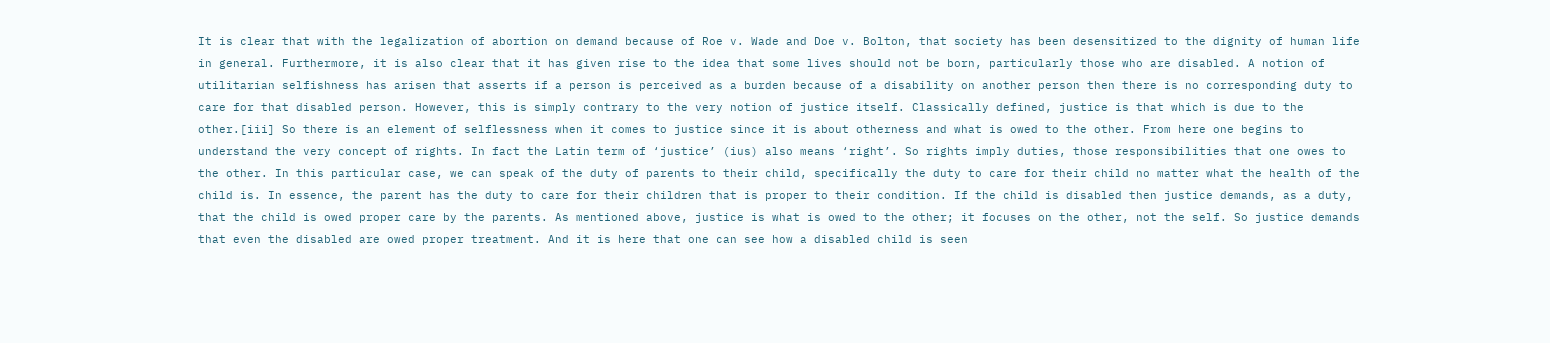It is clear that with the legalization of abortion on demand because of Roe v. Wade and Doe v. Bolton, that society has been desensitized to the dignity of human life in general. Furthermore, it is also clear that it has given rise to the idea that some lives should not be born, particularly those who are disabled. A notion of utilitarian selfishness has arisen that asserts if a person is perceived as a burden because of a disability on another person then there is no corresponding duty to care for that disabled person. However, this is simply contrary to the very notion of justice itself. Classically defined, justice is that which is due to the other.[iii] So there is an element of selflessness when it comes to justice since it is about otherness and what is owed to the other. From here one begins to understand the very concept of rights. In fact the Latin term of ‘justice’ (ius) also means ‘right’. So rights imply duties, those responsibilities that one owes to the other. In this particular case, we can speak of the duty of parents to their child, specifically the duty to care for their child no matter what the health of the child is. In essence, the parent has the duty to care for their children that is proper to their condition. If the child is disabled then justice demands, as a duty, that the child is owed proper care by the parents. As mentioned above, justice is what is owed to the other; it focuses on the other, not the self. So justice demands that even the disabled are owed proper treatment. And it is here that one can see how a disabled child is seen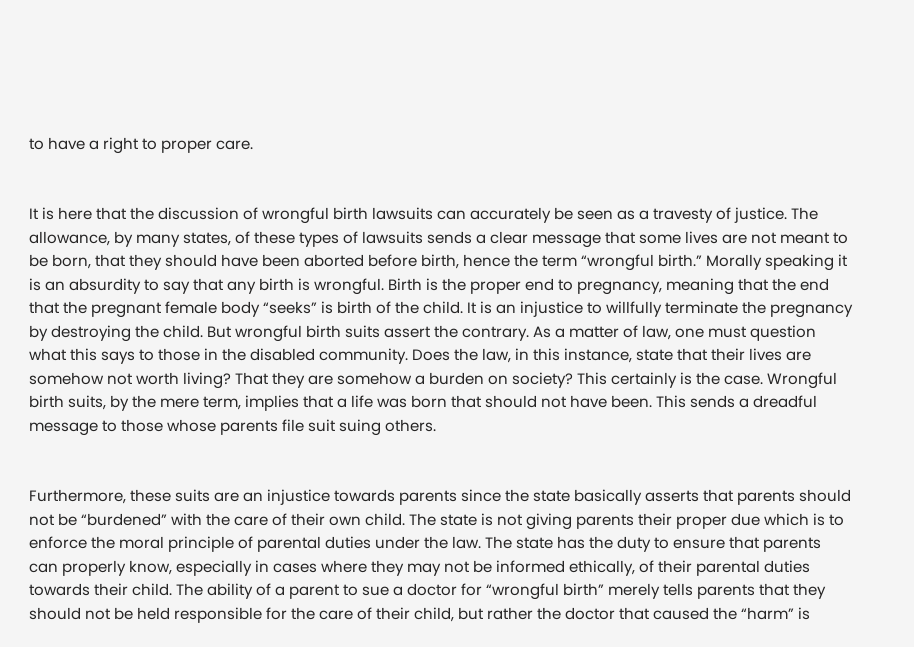to have a right to proper care.


It is here that the discussion of wrongful birth lawsuits can accurately be seen as a travesty of justice. The allowance, by many states, of these types of lawsuits sends a clear message that some lives are not meant to be born, that they should have been aborted before birth, hence the term “wrongful birth.” Morally speaking it is an absurdity to say that any birth is wrongful. Birth is the proper end to pregnancy, meaning that the end that the pregnant female body “seeks” is birth of the child. It is an injustice to willfully terminate the pregnancy by destroying the child. But wrongful birth suits assert the contrary. As a matter of law, one must question what this says to those in the disabled community. Does the law, in this instance, state that their lives are somehow not worth living? That they are somehow a burden on society? This certainly is the case. Wrongful birth suits, by the mere term, implies that a life was born that should not have been. This sends a dreadful message to those whose parents file suit suing others.


Furthermore, these suits are an injustice towards parents since the state basically asserts that parents should not be “burdened” with the care of their own child. The state is not giving parents their proper due which is to enforce the moral principle of parental duties under the law. The state has the duty to ensure that parents can properly know, especially in cases where they may not be informed ethically, of their parental duties towards their child. The ability of a parent to sue a doctor for “wrongful birth” merely tells parents that they should not be held responsible for the care of their child, but rather the doctor that caused the “harm” is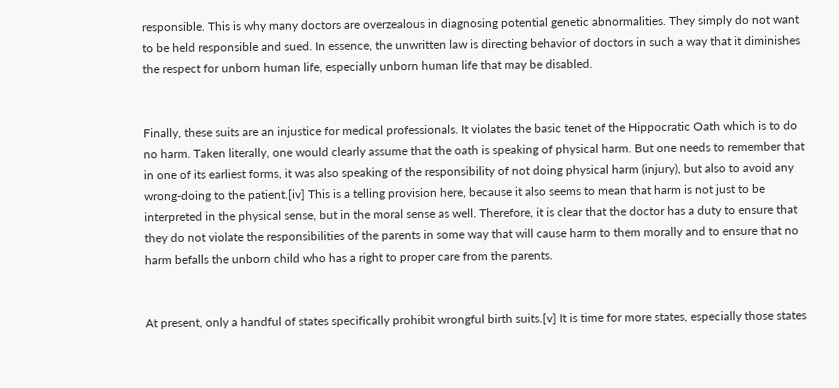responsible. This is why many doctors are overzealous in diagnosing potential genetic abnormalities. They simply do not want to be held responsible and sued. In essence, the unwritten law is directing behavior of doctors in such a way that it diminishes the respect for unborn human life, especially unborn human life that may be disabled.


Finally, these suits are an injustice for medical professionals. It violates the basic tenet of the Hippocratic Oath which is to do no harm. Taken literally, one would clearly assume that the oath is speaking of physical harm. But one needs to remember that in one of its earliest forms, it was also speaking of the responsibility of not doing physical harm (injury), but also to avoid any wrong-doing to the patient.[iv] This is a telling provision here, because it also seems to mean that harm is not just to be interpreted in the physical sense, but in the moral sense as well. Therefore, it is clear that the doctor has a duty to ensure that they do not violate the responsibilities of the parents in some way that will cause harm to them morally and to ensure that no harm befalls the unborn child who has a right to proper care from the parents.


At present, only a handful of states specifically prohibit wrongful birth suits.[v] It is time for more states, especially those states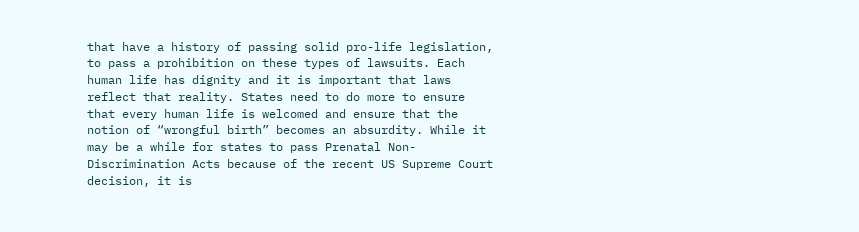that have a history of passing solid pro-life legislation, to pass a prohibition on these types of lawsuits. Each human life has dignity and it is important that laws reflect that reality. States need to do more to ensure that every human life is welcomed and ensure that the notion of “wrongful birth” becomes an absurdity. While it may be a while for states to pass Prenatal Non-Discrimination Acts because of the recent US Supreme Court decision, it is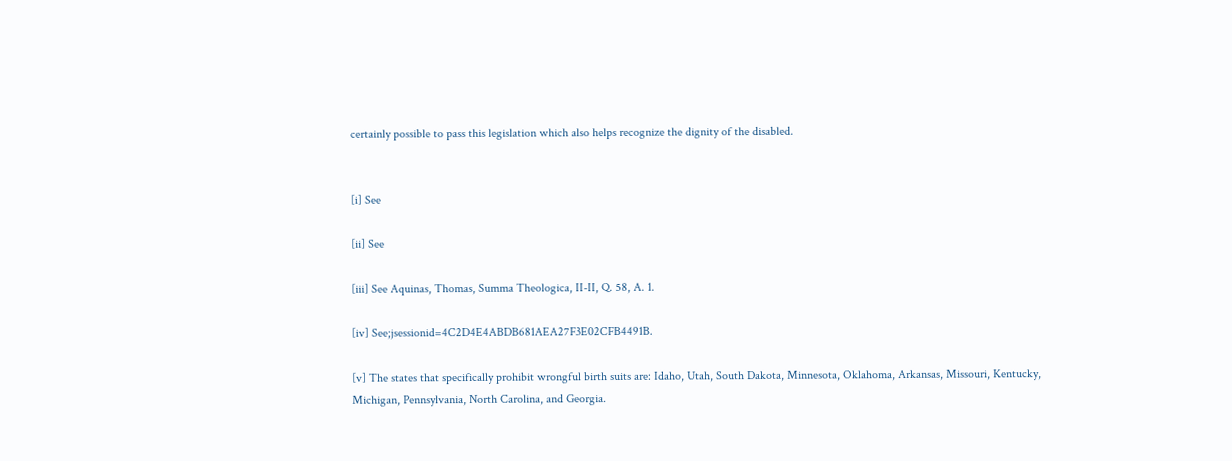certainly possible to pass this legislation which also helps recognize the dignity of the disabled.


[i] See

[ii] See

[iii] See Aquinas, Thomas, Summa Theologica, II-II, Q. 58, A. 1.

[iv] See;jsessionid=4C2D4E4ABDB681AEA27F3E02CFB4491B.

[v] The states that specifically prohibit wrongful birth suits are: Idaho, Utah, South Dakota, Minnesota, Oklahoma, Arkansas, Missouri, Kentucky, Michigan, Pennsylvania, North Carolina, and Georgia.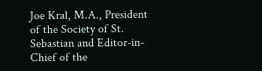Joe Kral, M.A., President of the Society of St. Sebastian and Editor-in-Chief of the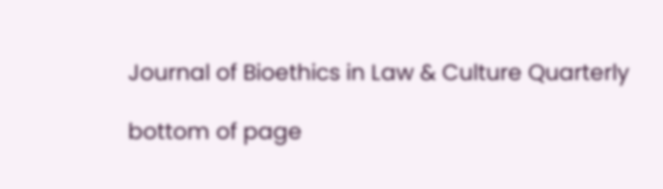Journal of Bioethics in Law & Culture Quarterly

bottom of page